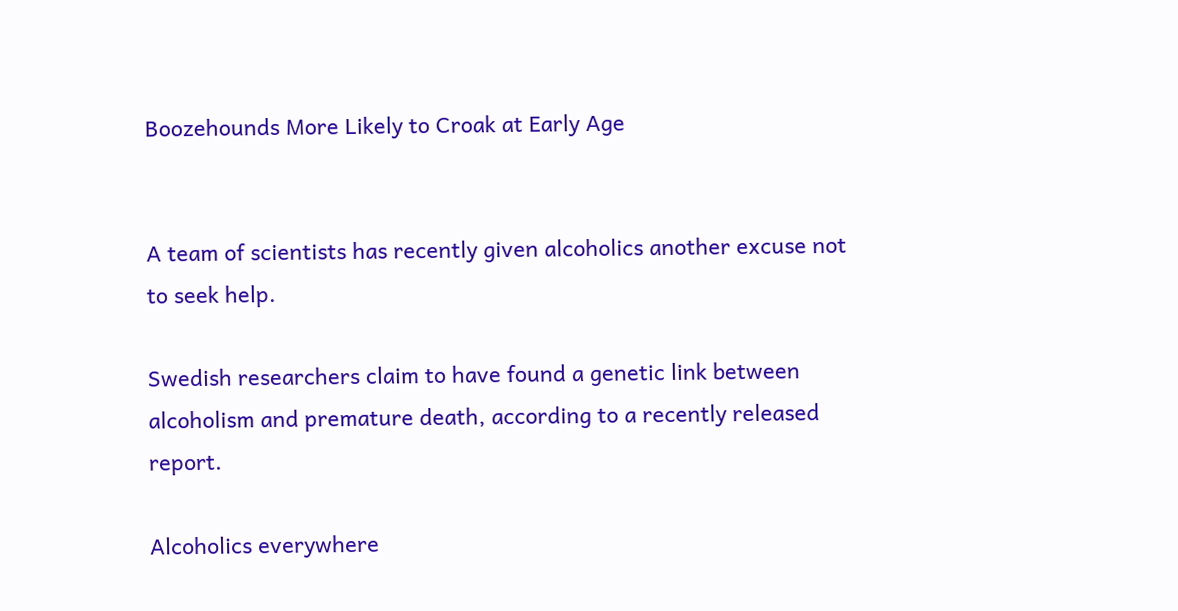Boozehounds More Likely to Croak at Early Age


A team of scientists has recently given alcoholics another excuse not to seek help.

Swedish researchers claim to have found a genetic link between alcoholism and premature death, according to a recently released report.

Alcoholics everywhere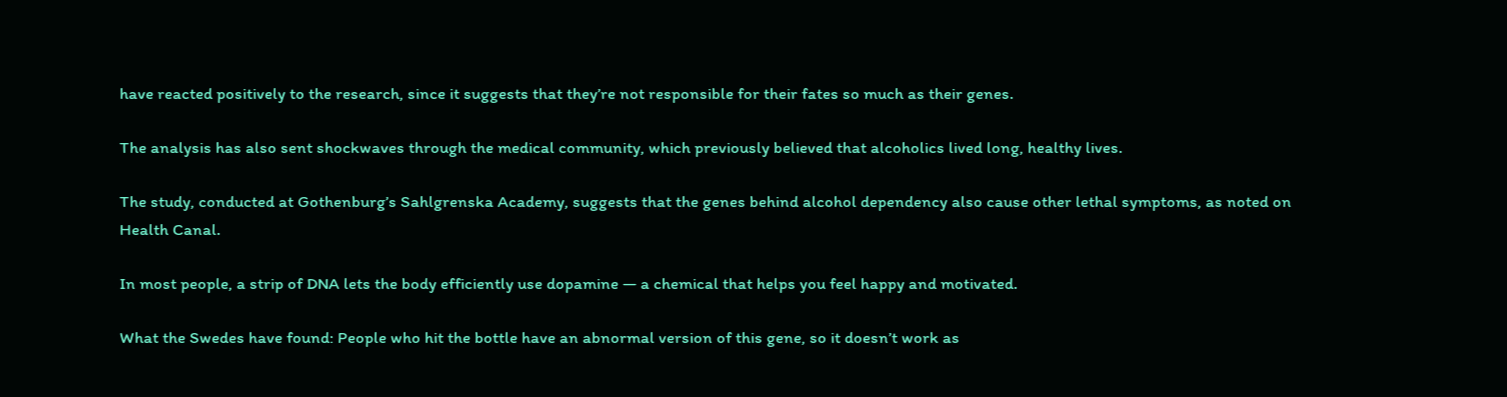have reacted positively to the research, since it suggests that they’re not responsible for their fates so much as their genes.

The analysis has also sent shockwaves through the medical community, which previously believed that alcoholics lived long, healthy lives.

The study, conducted at Gothenburg’s Sahlgrenska Academy, suggests that the genes behind alcohol dependency also cause other lethal symptoms, as noted on Health Canal.

In most people, a strip of DNA lets the body efficiently use dopamine — a chemical that helps you feel happy and motivated.

What the Swedes have found: People who hit the bottle have an abnormal version of this gene, so it doesn’t work as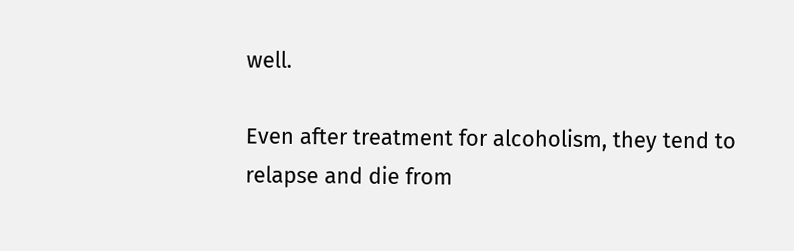well.

Even after treatment for alcoholism, they tend to relapse and die from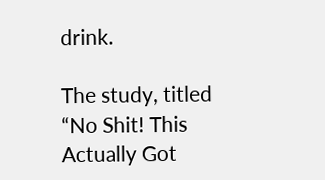drink.

The study, titled “No Shit! This Actually Got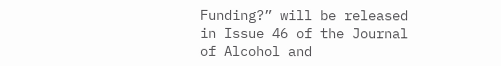Funding?” will be released in Issue 46 of the Journal of Alcohol and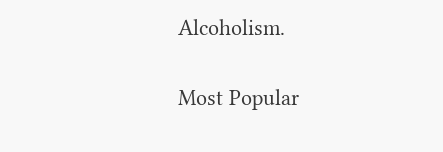Alcoholism.

Most Popular